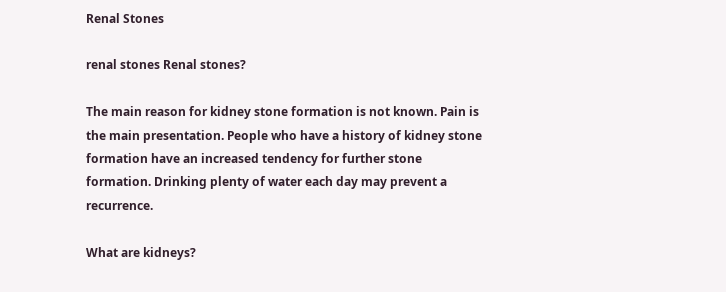Renal Stones

renal stones Renal stones?

The main reason for kidney stone formation is not known. Pain is the main presentation. People who have a history of kidney stone formation have an increased tendency for further stone formation. Drinking plenty of water each day may prevent a recurrence.

What are kidneys?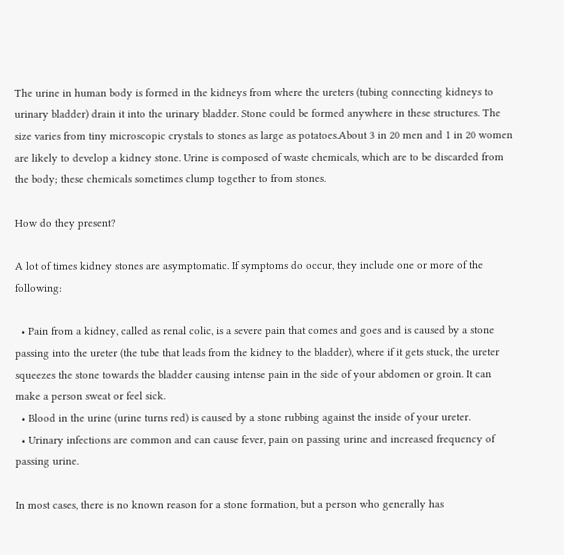The urine in human body is formed in the kidneys from where the ureters (tubing connecting kidneys to urinary bladder) drain it into the urinary bladder. Stone could be formed anywhere in these structures. The size varies from tiny microscopic crystals to stones as large as potatoes.About 3 in 20 men and 1 in 20 women are likely to develop a kidney stone. Urine is composed of waste chemicals, which are to be discarded from the body; these chemicals sometimes clump together to from stones.

How do they present?

A lot of times kidney stones are asymptomatic. If symptoms do occur, they include one or more of the following:

  • Pain from a kidney, called as renal colic, is a severe pain that comes and goes and is caused by a stone passing into the ureter (the tube that leads from the kidney to the bladder), where if it gets stuck, the ureter squeezes the stone towards the bladder causing intense pain in the side of your abdomen or groin. It can make a person sweat or feel sick.
  • Blood in the urine (urine turns red) is caused by a stone rubbing against the inside of your ureter.
  • Urinary infections are common and can cause fever, pain on passing urine and increased frequency of passing urine.

In most cases, there is no known reason for a stone formation, but a person who generally has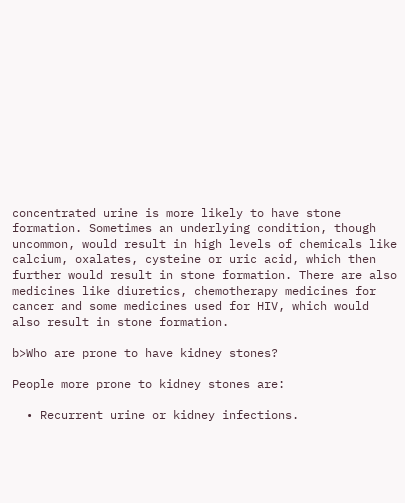concentrated urine is more likely to have stone formation. Sometimes an underlying condition, though uncommon, would result in high levels of chemicals like calcium, oxalates, cysteine or uric acid, which then further would result in stone formation. There are also medicines like diuretics, chemotherapy medicines for cancer and some medicines used for HIV, which would also result in stone formation.

b>Who are prone to have kidney stones?

People more prone to kidney stones are:

  • Recurrent urine or kidney infections.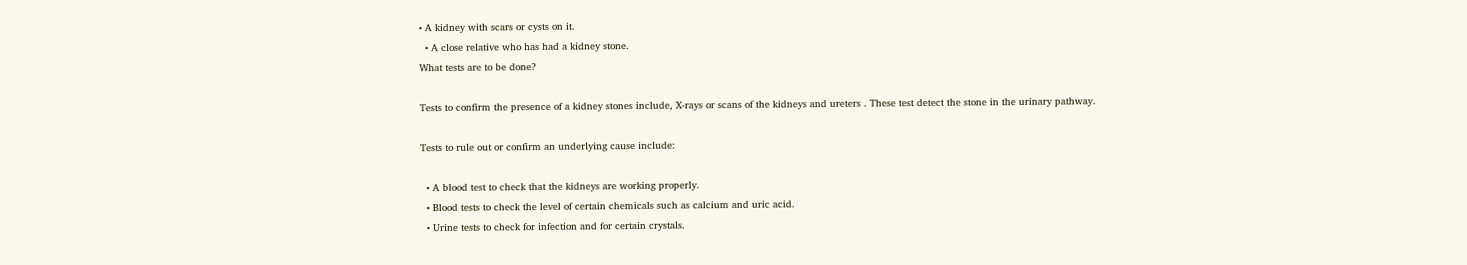• A kidney with scars or cysts on it.
  • A close relative who has had a kidney stone.
What tests are to be done?

Tests to confirm the presence of a kidney stones include, X-rays or scans of the kidneys and ureters . These test detect the stone in the urinary pathway.

Tests to rule out or confirm an underlying cause include:

  • A blood test to check that the kidneys are working properly.
  • Blood tests to check the level of certain chemicals such as calcium and uric acid.
  • Urine tests to check for infection and for certain crystals.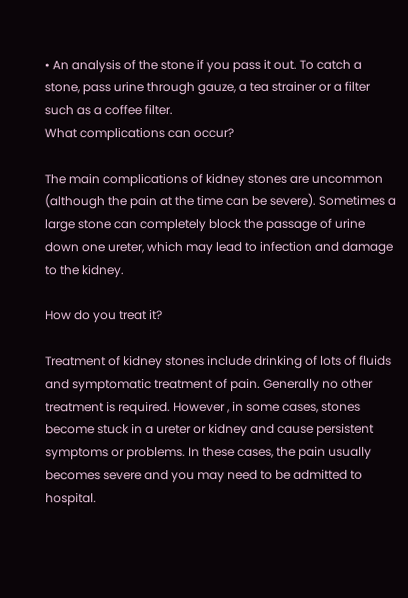• An analysis of the stone if you pass it out. To catch a stone, pass urine through gauze, a tea strainer or a filter such as a coffee filter.
What complications can occur?

The main complications of kidney stones are uncommon (although the pain at the time can be severe). Sometimes a large stone can completely block the passage of urine down one ureter, which may lead to infection and damage to the kidney.

How do you treat it?

Treatment of kidney stones include drinking of lots of fluids and symptomatic treatment of pain. Generally no other treatment is required. However , in some cases, stones become stuck in a ureter or kidney and cause persistent symptoms or problems. In these cases, the pain usually becomes severe and you may need to be admitted to hospital.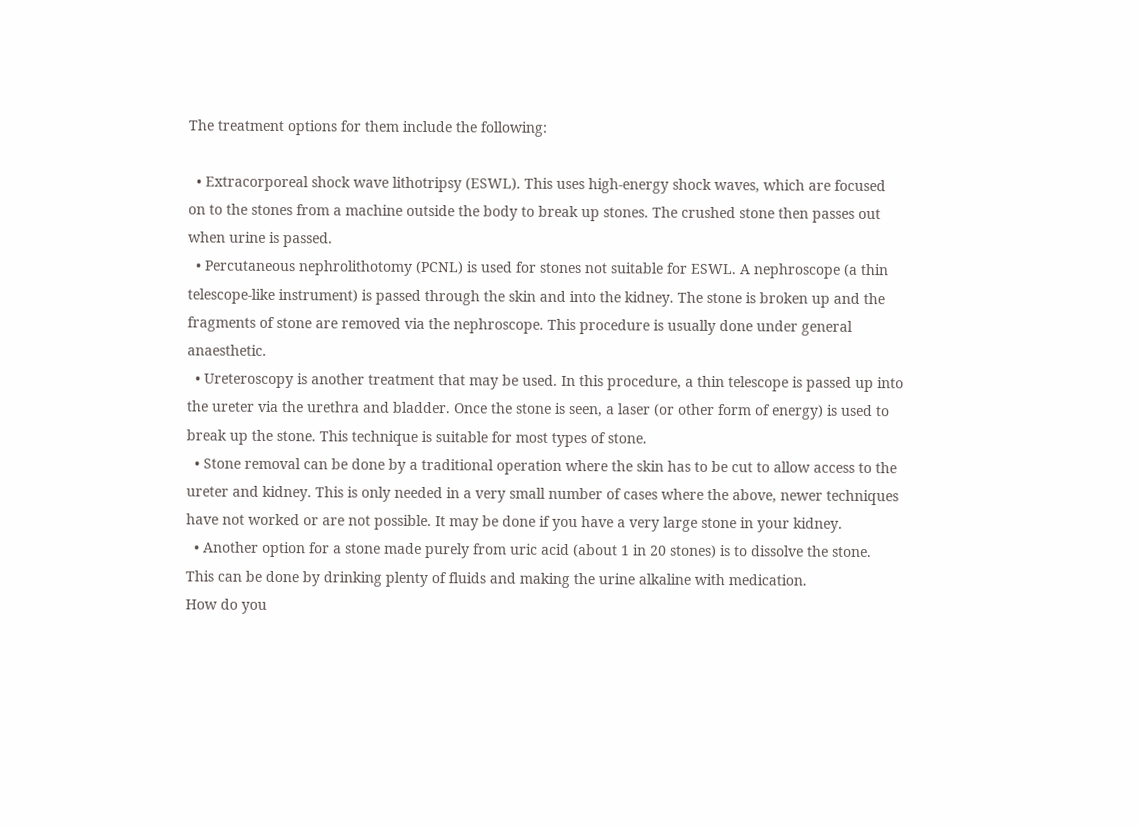The treatment options for them include the following:

  • Extracorporeal shock wave lithotripsy (ESWL). This uses high-energy shock waves, which are focused on to the stones from a machine outside the body to break up stones. The crushed stone then passes out when urine is passed.
  • Percutaneous nephrolithotomy (PCNL) is used for stones not suitable for ESWL. A nephroscope (a thin telescope-like instrument) is passed through the skin and into the kidney. The stone is broken up and the fragments of stone are removed via the nephroscope. This procedure is usually done under general anaesthetic.
  • Ureteroscopy is another treatment that may be used. In this procedure, a thin telescope is passed up into the ureter via the urethra and bladder. Once the stone is seen, a laser (or other form of energy) is used to break up the stone. This technique is suitable for most types of stone.
  • Stone removal can be done by a traditional operation where the skin has to be cut to allow access to the ureter and kidney. This is only needed in a very small number of cases where the above, newer techniques have not worked or are not possible. It may be done if you have a very large stone in your kidney.
  • Another option for a stone made purely from uric acid (about 1 in 20 stones) is to dissolve the stone. This can be done by drinking plenty of fluids and making the urine alkaline with medication.
How do you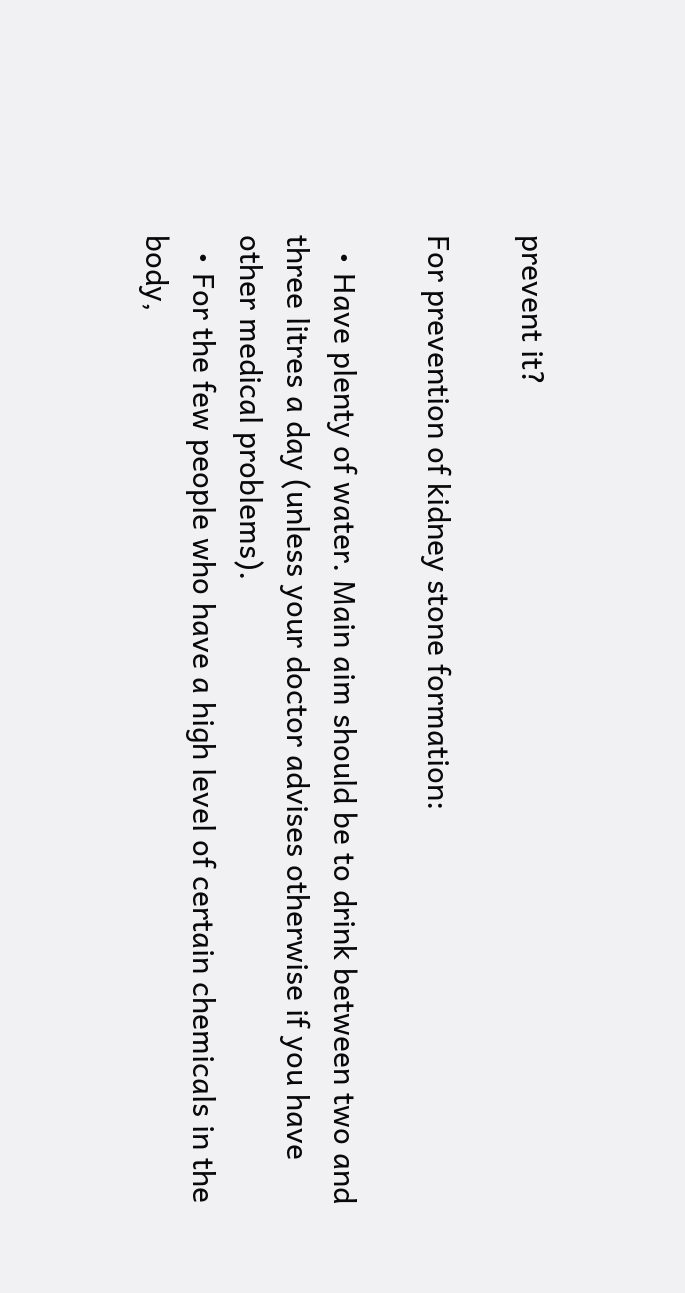prevent it?

For prevention of kidney stone formation:

  • Have plenty of water. Main aim should be to drink between two and three litres a day (unless your doctor advises otherwise if you have other medical problems).
  • For the few people who have a high level of certain chemicals in the body,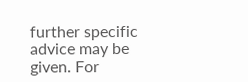further specific advice may be given. For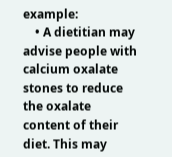example:
    • A dietitian may advise people with calcium oxalate stones to reduce the oxalate content of their diet. This may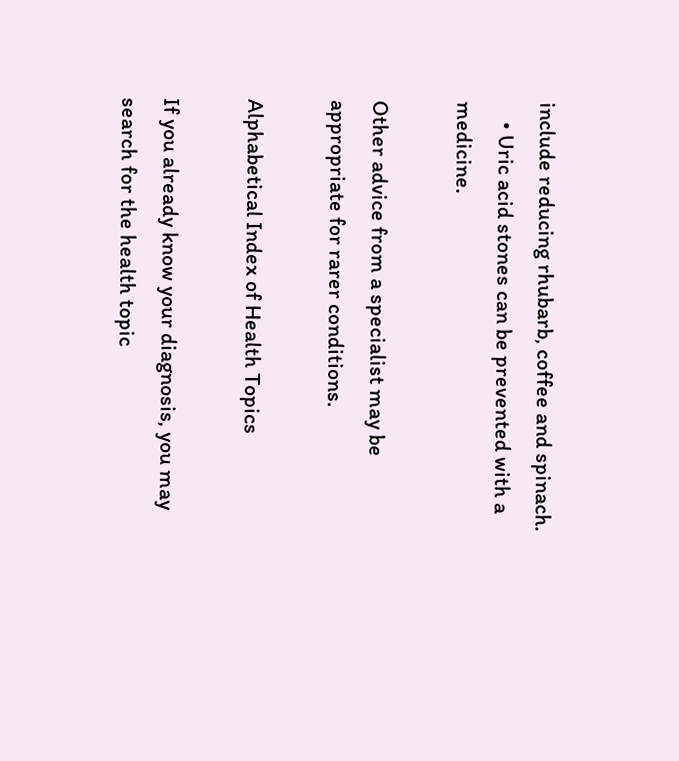include reducing rhubarb, coffee and spinach.
    • Uric acid stones can be prevented with a medicine.

Other advice from a specialist may be appropriate for rarer conditions.

Alphabetical Index of Health Topics

If you already know your diagnosis, you may search for the health topic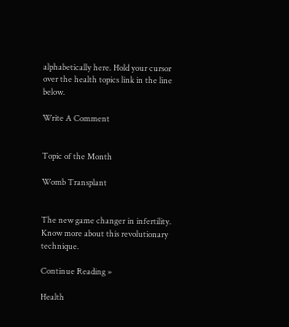alphabetically here. Hold your cursor over the health topics link in the line below.

Write A Comment


Topic of the Month

Womb Transplant


The new game changer in infertility. Know more about this revolutionary technique.

Continue Reading »

Health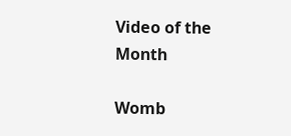Video of the Month

Womb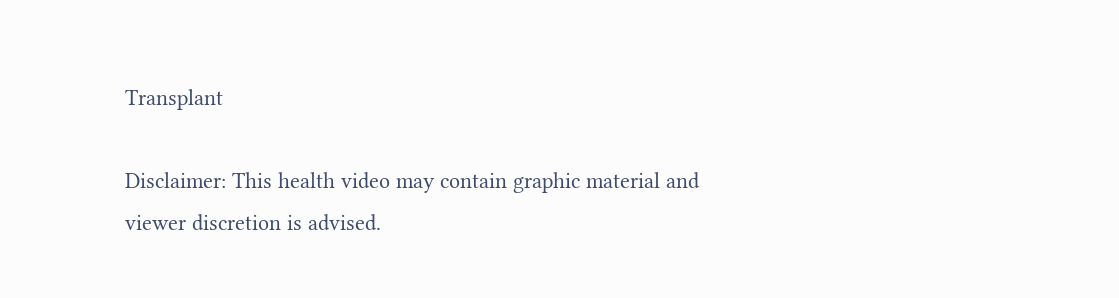Transplant

Disclaimer: This health video may contain graphic material and viewer discretion is advised.